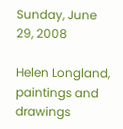Sunday, June 29, 2008

Helen Longland, paintings and drawings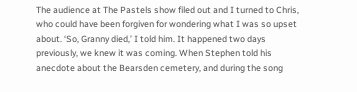The audience at The Pastels show filed out and I turned to Chris, who could have been forgiven for wondering what I was so upset about. ‘So, Granny died,’ I told him. It happened two days previously, we knew it was coming. When Stephen told his anecdote about the Bearsden cemetery, and during the song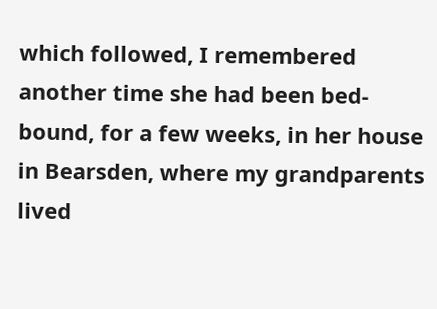which followed, I remembered another time she had been bed-bound, for a few weeks, in her house in Bearsden, where my grandparents lived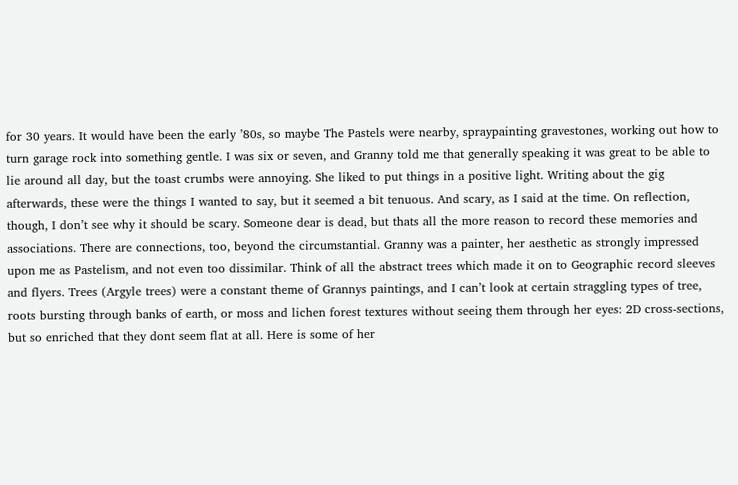for 30 years. It would have been the early ’80s, so maybe The Pastels were nearby, spraypainting gravestones, working out how to turn garage rock into something gentle. I was six or seven, and Granny told me that generally speaking it was great to be able to lie around all day, but the toast crumbs were annoying. She liked to put things in a positive light. Writing about the gig afterwards, these were the things I wanted to say, but it seemed a bit tenuous. And scary, as I said at the time. On reflection, though, I don’t see why it should be scary. Someone dear is dead, but thats all the more reason to record these memories and associations. There are connections, too, beyond the circumstantial. Granny was a painter, her aesthetic as strongly impressed upon me as Pastelism, and not even too dissimilar. Think of all the abstract trees which made it on to Geographic record sleeves and flyers. Trees (Argyle trees) were a constant theme of Grannys paintings, and I can’t look at certain straggling types of tree, roots bursting through banks of earth, or moss and lichen forest textures without seeing them through her eyes: 2D cross-sections, but so enriched that they dont seem flat at all. Here is some of her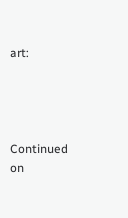art:




Continued on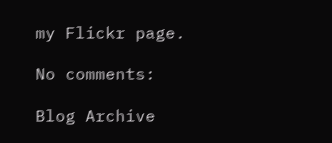my Flickr page.

No comments:

Blog Archive